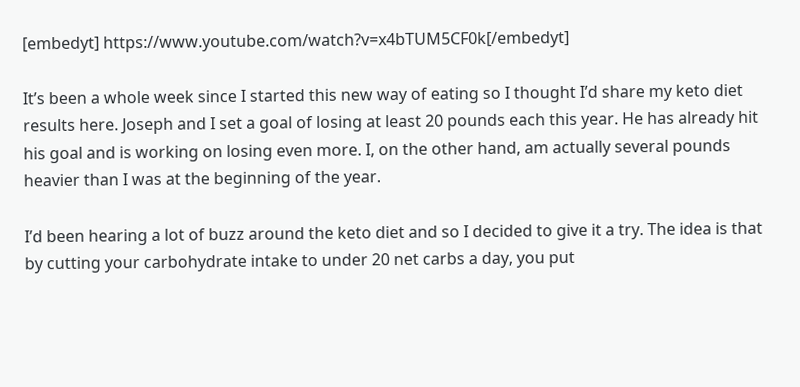[embedyt] https://www.youtube.com/watch?v=x4bTUM5CF0k[/embedyt]

It’s been a whole week since I started this new way of eating so I thought I’d share my keto diet results here. Joseph and I set a goal of losing at least 20 pounds each this year. He has already hit his goal and is working on losing even more. I, on the other hand, am actually several pounds heavier than I was at the beginning of the year.

I’d been hearing a lot of buzz around the keto diet and so I decided to give it a try. The idea is that by cutting your carbohydrate intake to under 20 net carbs a day, you put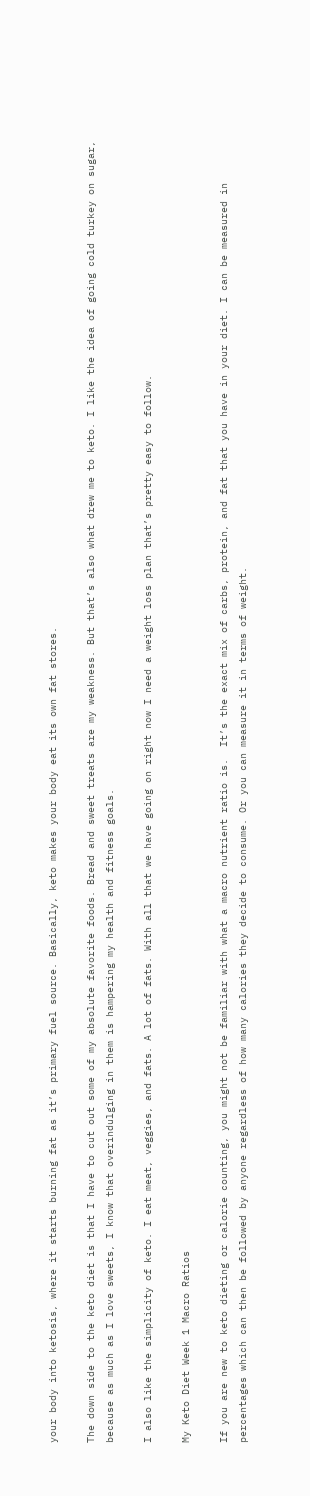your body into ketosis, where it starts burning fat as it’s primary fuel source. Basically, keto makes your body eat its own fat stores.

The down side to the keto diet is that I have to cut out some of my absolute favorite foods. Bread and sweet treats are my weakness. But that’s also what drew me to keto. I like the idea of going cold turkey on sugar, because as much as I love sweets, I know that overindulging in them is hampering my health and fitness goals.

I also like the simplicity of keto. I eat meat, veggies, and fats. A lot of fats. With all that we have going on right now I need a weight loss plan that’s pretty easy to follow.

My Keto Diet Week 1 Macro Ratios

If you are new to keto dieting or calorie counting, you might not be familiar with what a macro nutrient ratio is.  It’s the exact mix of carbs, protein, and fat that you have in your diet. I can be measured in percentages which can then be followed by anyone regardless of how many calories they decide to consume. Or you can measure it in terms of weight.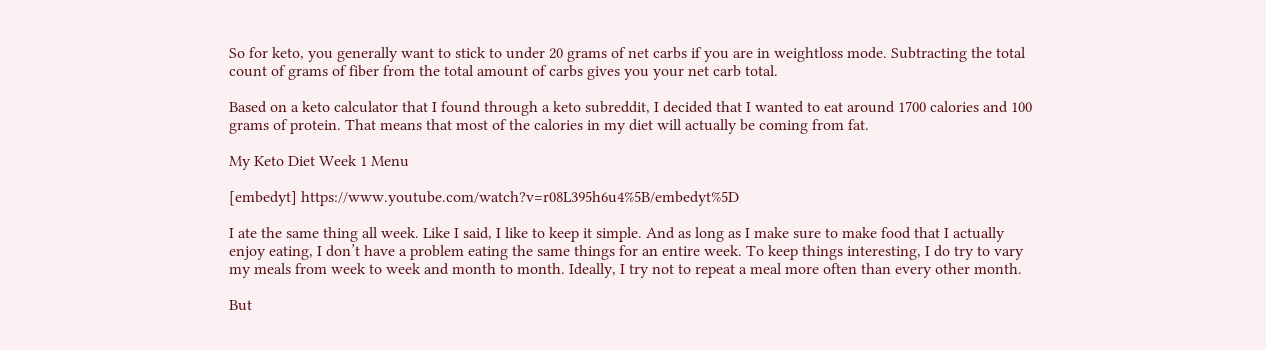So for keto, you generally want to stick to under 20 grams of net carbs if you are in weightloss mode. Subtracting the total count of grams of fiber from the total amount of carbs gives you your net carb total.

Based on a keto calculator that I found through a keto subreddit, I decided that I wanted to eat around 1700 calories and 100 grams of protein. That means that most of the calories in my diet will actually be coming from fat.

My Keto Diet Week 1 Menu

[embedyt] https://www.youtube.com/watch?v=r08L395h6u4%5B/embedyt%5D

I ate the same thing all week. Like I said, I like to keep it simple. And as long as I make sure to make food that I actually enjoy eating, I don’t have a problem eating the same things for an entire week. To keep things interesting, I do try to vary my meals from week to week and month to month. Ideally, I try not to repeat a meal more often than every other month.

But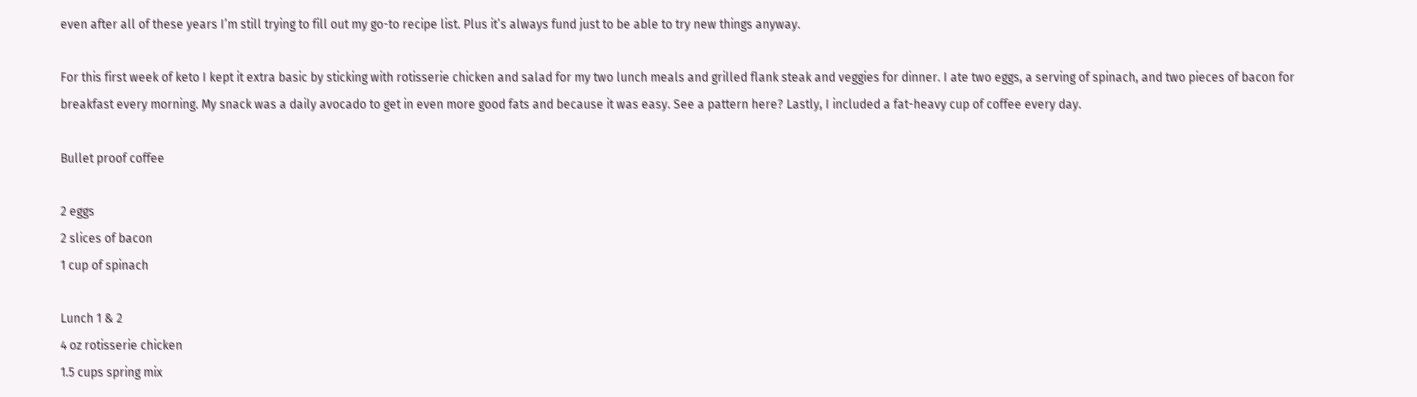even after all of these years I’m still trying to fill out my go-to recipe list. Plus it’s always fund just to be able to try new things anyway.

For this first week of keto I kept it extra basic by sticking with rotisserie chicken and salad for my two lunch meals and grilled flank steak and veggies for dinner. I ate two eggs, a serving of spinach, and two pieces of bacon for breakfast every morning. My snack was a daily avocado to get in even more good fats and because it was easy. See a pattern here? Lastly, I included a fat-heavy cup of coffee every day.

Bullet proof coffee

2 eggs
2 slices of bacon
1 cup of spinach

Lunch 1 & 2
4 oz rotisserie chicken
1.5 cups spring mix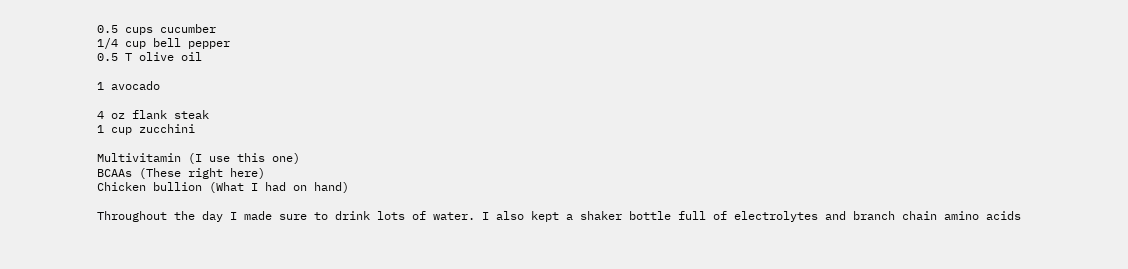0.5 cups cucumber
1/4 cup bell pepper
0.5 T olive oil

1 avocado

4 oz flank steak
1 cup zucchini

Multivitamin (I use this one)
BCAAs (These right here)
Chicken bullion (What I had on hand)

Throughout the day I made sure to drink lots of water. I also kept a shaker bottle full of electrolytes and branch chain amino acids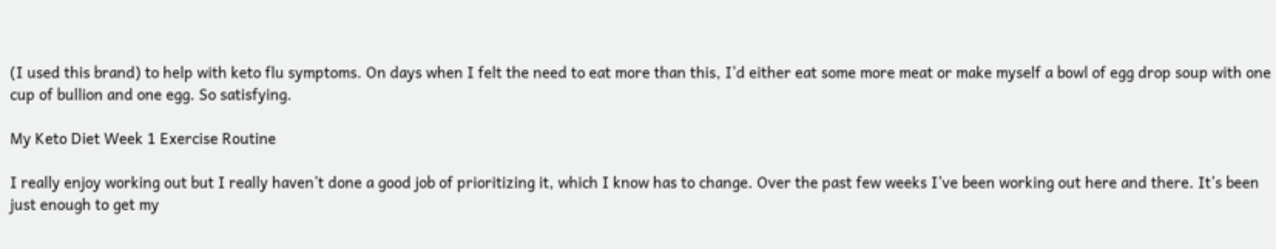(I used this brand) to help with keto flu symptoms. On days when I felt the need to eat more than this, I’d either eat some more meat or make myself a bowl of egg drop soup with one cup of bullion and one egg. So satisfying.

My Keto Diet Week 1 Exercise Routine

I really enjoy working out but I really haven’t done a good job of prioritizing it, which I know has to change. Over the past few weeks I’ve been working out here and there. It’s been just enough to get my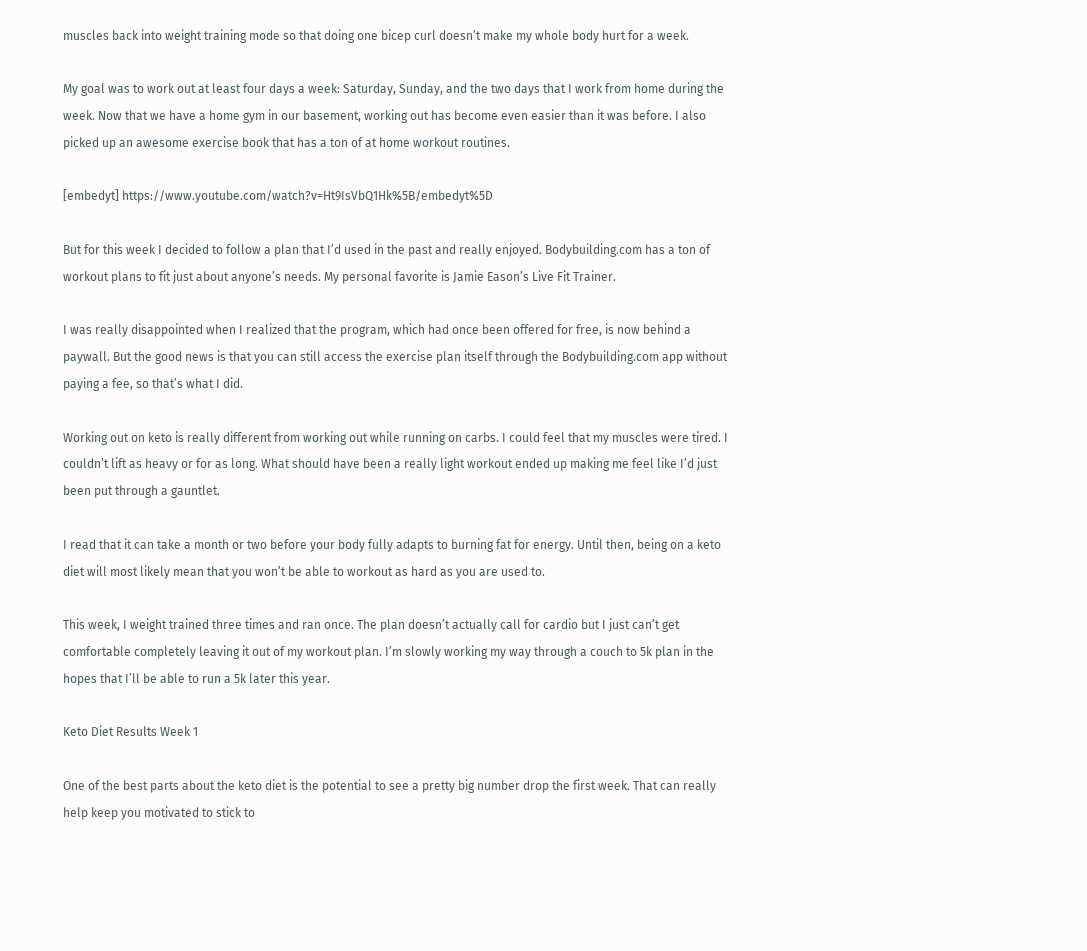muscles back into weight training mode so that doing one bicep curl doesn’t make my whole body hurt for a week.

My goal was to work out at least four days a week: Saturday, Sunday, and the two days that I work from home during the week. Now that we have a home gym in our basement, working out has become even easier than it was before. I also picked up an awesome exercise book that has a ton of at home workout routines.

[embedyt] https://www.youtube.com/watch?v=Ht9IsVbQ1Hk%5B/embedyt%5D

But for this week I decided to follow a plan that I’d used in the past and really enjoyed. Bodybuilding.com has a ton of workout plans to fit just about anyone’s needs. My personal favorite is Jamie Eason’s Live Fit Trainer.

I was really disappointed when I realized that the program, which had once been offered for free, is now behind a paywall. But the good news is that you can still access the exercise plan itself through the Bodybuilding.com app without paying a fee, so that’s what I did.

Working out on keto is really different from working out while running on carbs. I could feel that my muscles were tired. I couldn’t lift as heavy or for as long. What should have been a really light workout ended up making me feel like I’d just been put through a gauntlet.

I read that it can take a month or two before your body fully adapts to burning fat for energy. Until then, being on a keto diet will most likely mean that you won’t be able to workout as hard as you are used to.

This week, I weight trained three times and ran once. The plan doesn’t actually call for cardio but I just can’t get comfortable completely leaving it out of my workout plan. I’m slowly working my way through a couch to 5k plan in the hopes that I’ll be able to run a 5k later this year.

Keto Diet Results Week 1

One of the best parts about the keto diet is the potential to see a pretty big number drop the first week. That can really help keep you motivated to stick to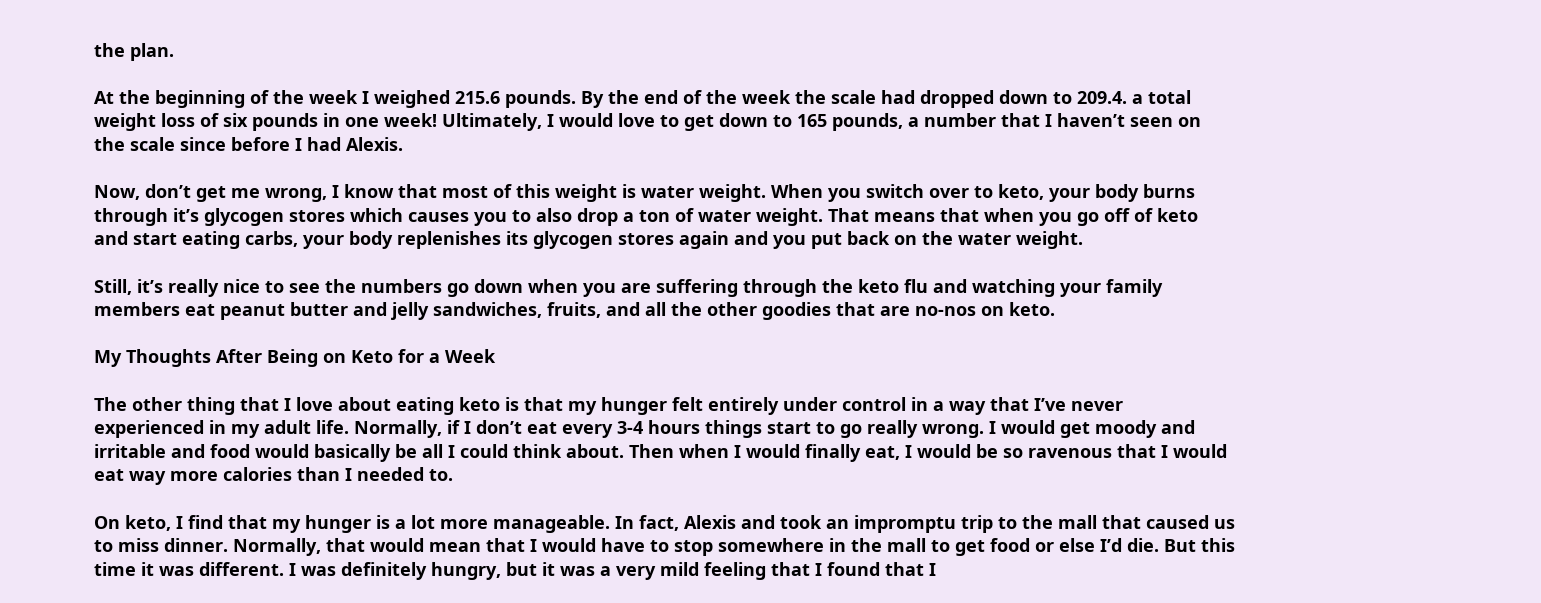the plan.

At the beginning of the week I weighed 215.6 pounds. By the end of the week the scale had dropped down to 209.4. a total weight loss of six pounds in one week! Ultimately, I would love to get down to 165 pounds, a number that I haven’t seen on the scale since before I had Alexis.

Now, don’t get me wrong, I know that most of this weight is water weight. When you switch over to keto, your body burns through it’s glycogen stores which causes you to also drop a ton of water weight. That means that when you go off of keto and start eating carbs, your body replenishes its glycogen stores again and you put back on the water weight.

Still, it’s really nice to see the numbers go down when you are suffering through the keto flu and watching your family members eat peanut butter and jelly sandwiches, fruits, and all the other goodies that are no-nos on keto.

My Thoughts After Being on Keto for a Week

The other thing that I love about eating keto is that my hunger felt entirely under control in a way that I’ve never experienced in my adult life. Normally, if I don’t eat every 3-4 hours things start to go really wrong. I would get moody and irritable and food would basically be all I could think about. Then when I would finally eat, I would be so ravenous that I would eat way more calories than I needed to.

On keto, I find that my hunger is a lot more manageable. In fact, Alexis and took an impromptu trip to the mall that caused us to miss dinner. Normally, that would mean that I would have to stop somewhere in the mall to get food or else I’d die. But this time it was different. I was definitely hungry, but it was a very mild feeling that I found that I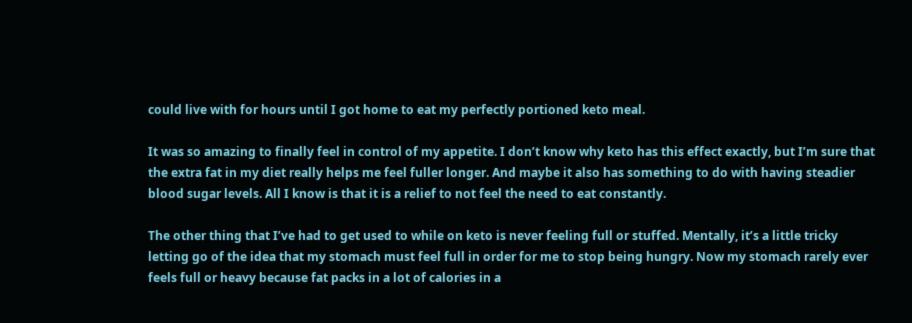could live with for hours until I got home to eat my perfectly portioned keto meal.

It was so amazing to finally feel in control of my appetite. I don’t know why keto has this effect exactly, but I’m sure that the extra fat in my diet really helps me feel fuller longer. And maybe it also has something to do with having steadier blood sugar levels. All I know is that it is a relief to not feel the need to eat constantly.

The other thing that I’ve had to get used to while on keto is never feeling full or stuffed. Mentally, it’s a little tricky letting go of the idea that my stomach must feel full in order for me to stop being hungry. Now my stomach rarely ever feels full or heavy because fat packs in a lot of calories in a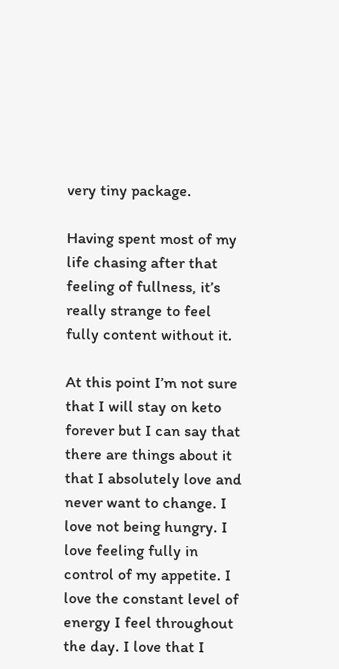very tiny package.

Having spent most of my life chasing after that feeling of fullness, it’s really strange to feel fully content without it.

At this point I’m not sure that I will stay on keto forever but I can say that there are things about it that I absolutely love and never want to change. I love not being hungry. I love feeling fully in control of my appetite. I love the constant level of energy I feel throughout the day. I love that I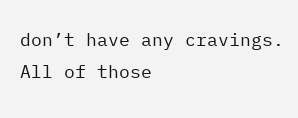don’t have any cravings. All of those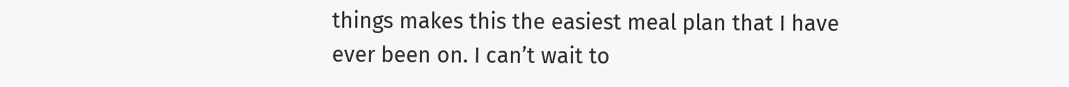things makes this the easiest meal plan that I have ever been on. I can’t wait to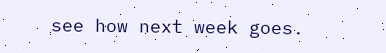see how next week goes.